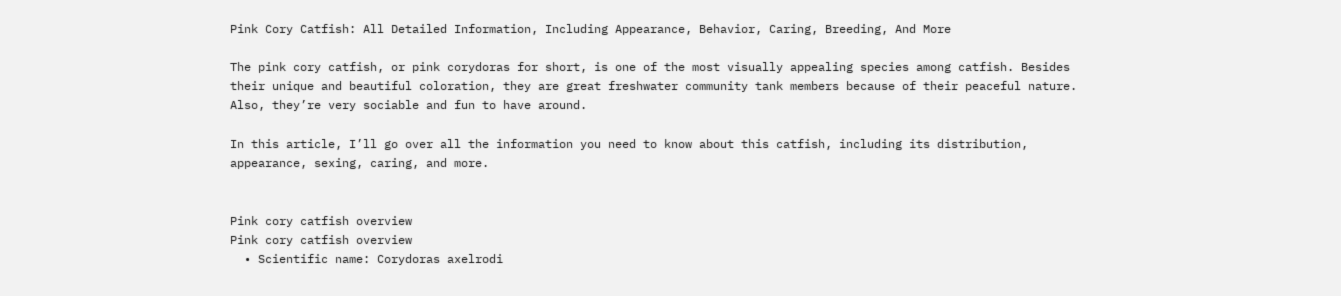Pink Cory Catfish: All Detailed Information, Including Appearance, Behavior, Caring, Breeding, And More

The pink cory catfish, or pink corydoras for short, is one of the most visually appealing species among catfish. Besides their unique and beautiful coloration, they are great freshwater community tank members because of their peaceful nature. Also, they’re very sociable and fun to have around.

In this article, I’ll go over all the information you need to know about this catfish, including its distribution, appearance, sexing, caring, and more.


Pink cory catfish overview
Pink cory catfish overview
  • Scientific name: Corydoras axelrodi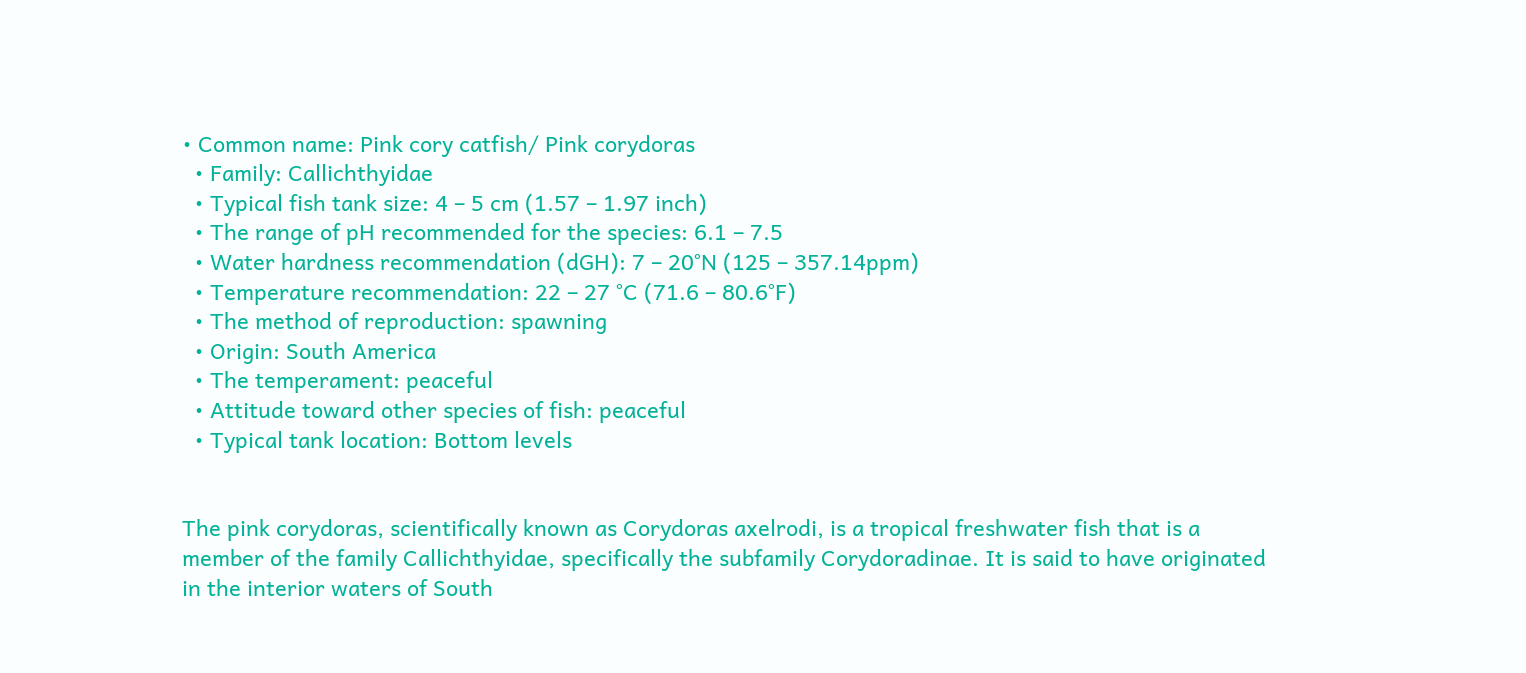• Common name: Pink cory catfish/ Pink corydoras
  • Family: Callichthyidae
  • Typical fish tank size: 4 – 5 cm (1.57 – 1.97 inch)
  • The range of pH recommended for the species: 6.1 – 7.5
  • Water hardness recommendation (dGH): 7 – 20°N (125 – 357.14ppm)
  • Temperature recommendation: 22 – 27 °C (71.6 – 80.6°F)
  • The method of reproduction: spawning
  • Origin: South America
  • The temperament: peaceful
  • Attitude toward other species of fish: peaceful
  • Typical tank location: Bottom levels


The pink corydoras, scientifically known as Corydoras axelrodi, is a tropical freshwater fish that is a member of the family Callichthyidae, specifically the subfamily Corydoradinae. It is said to have originated in the interior waters of South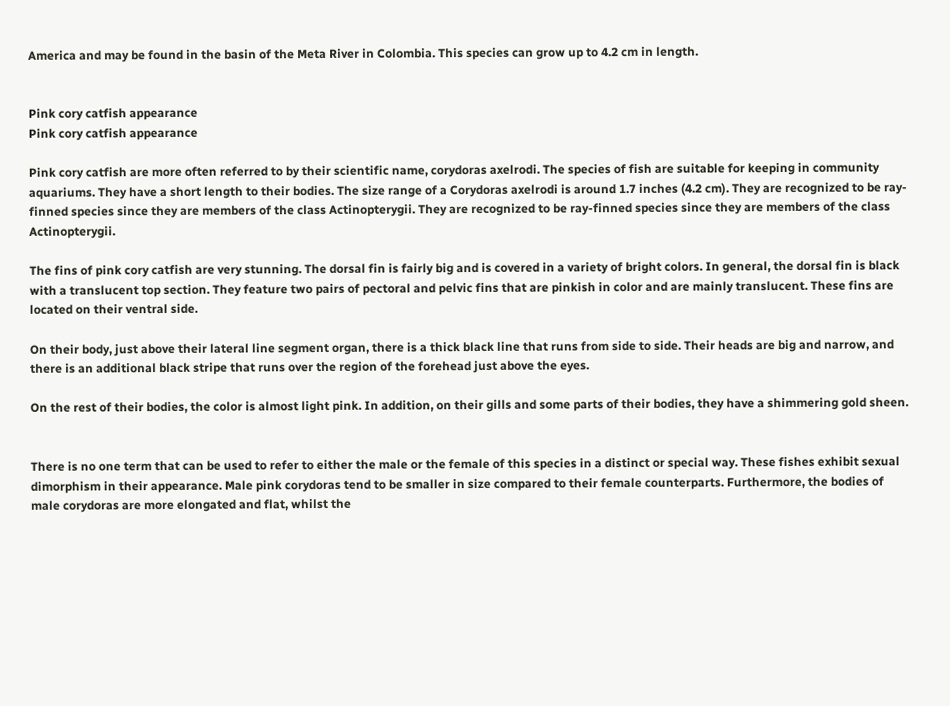America and may be found in the basin of the Meta River in Colombia. This species can grow up to 4.2 cm in length.


Pink cory catfish appearance
Pink cory catfish appearance

Pink cory catfish are more often referred to by their scientific name, corydoras axelrodi. The species of fish are suitable for keeping in community aquariums. They have a short length to their bodies. The size range of a Corydoras axelrodi is around 1.7 inches (4.2 cm). They are recognized to be ray-finned species since they are members of the class Actinopterygii. They are recognized to be ray-finned species since they are members of the class Actinopterygii.

The fins of pink cory catfish are very stunning. The dorsal fin is fairly big and is covered in a variety of bright colors. In general, the dorsal fin is black with a translucent top section. They feature two pairs of pectoral and pelvic fins that are pinkish in color and are mainly translucent. These fins are located on their ventral side.

On their body, just above their lateral line segment organ, there is a thick black line that runs from side to side. Their heads are big and narrow, and there is an additional black stripe that runs over the region of the forehead just above the eyes.

On the rest of their bodies, the color is almost light pink. In addition, on their gills and some parts of their bodies, they have a shimmering gold sheen.


There is no one term that can be used to refer to either the male or the female of this species in a distinct or special way. These fishes exhibit sexual dimorphism in their appearance. Male pink corydoras tend to be smaller in size compared to their female counterparts. Furthermore, the bodies of male corydoras are more elongated and flat, whilst the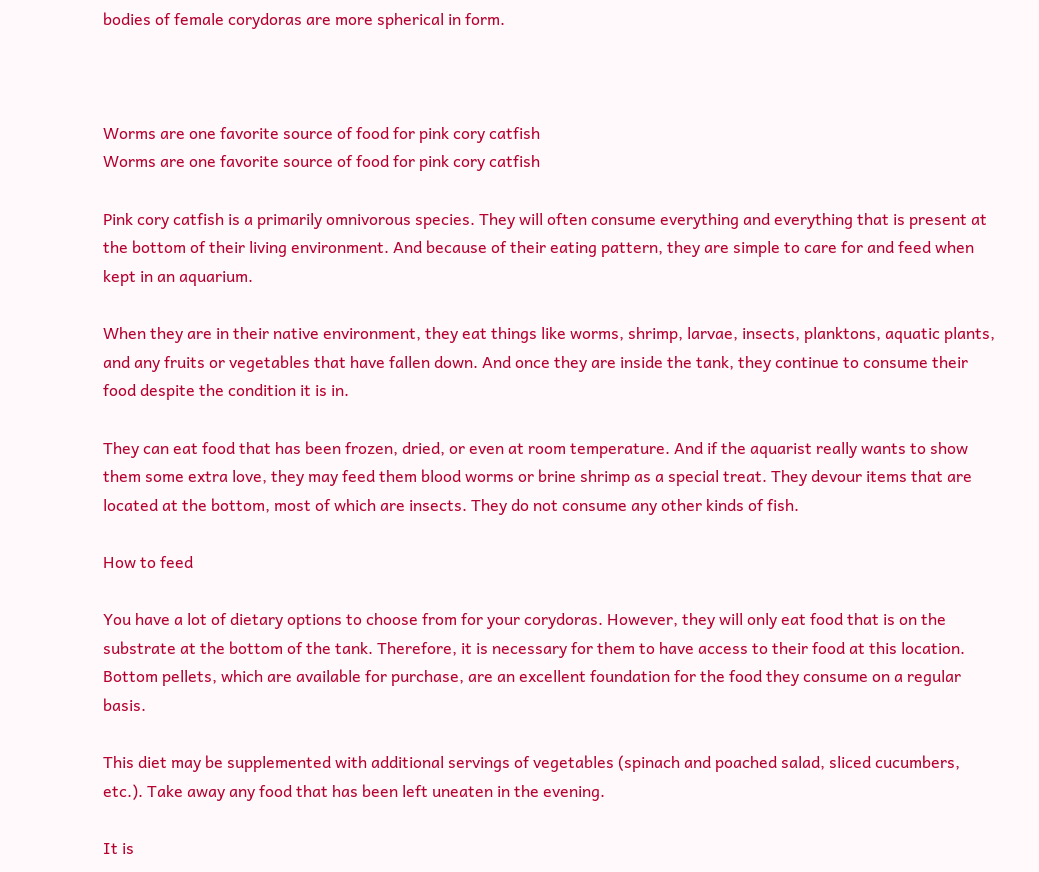bodies of female corydoras are more spherical in form.



Worms are one favorite source of food for pink cory catfish
Worms are one favorite source of food for pink cory catfish

Pink cory catfish is a primarily omnivorous species. They will often consume everything and everything that is present at the bottom of their living environment. And because of their eating pattern, they are simple to care for and feed when kept in an aquarium.

When they are in their native environment, they eat things like worms, shrimp, larvae, insects, planktons, aquatic plants, and any fruits or vegetables that have fallen down. And once they are inside the tank, they continue to consume their food despite the condition it is in.

They can eat food that has been frozen, dried, or even at room temperature. And if the aquarist really wants to show them some extra love, they may feed them blood worms or brine shrimp as a special treat. They devour items that are located at the bottom, most of which are insects. They do not consume any other kinds of fish.

How to feed

You have a lot of dietary options to choose from for your corydoras. However, they will only eat food that is on the substrate at the bottom of the tank. Therefore, it is necessary for them to have access to their food at this location. Bottom pellets, which are available for purchase, are an excellent foundation for the food they consume on a regular basis.

This diet may be supplemented with additional servings of vegetables (spinach and poached salad, sliced cucumbers, etc.). Take away any food that has been left uneaten in the evening.

It is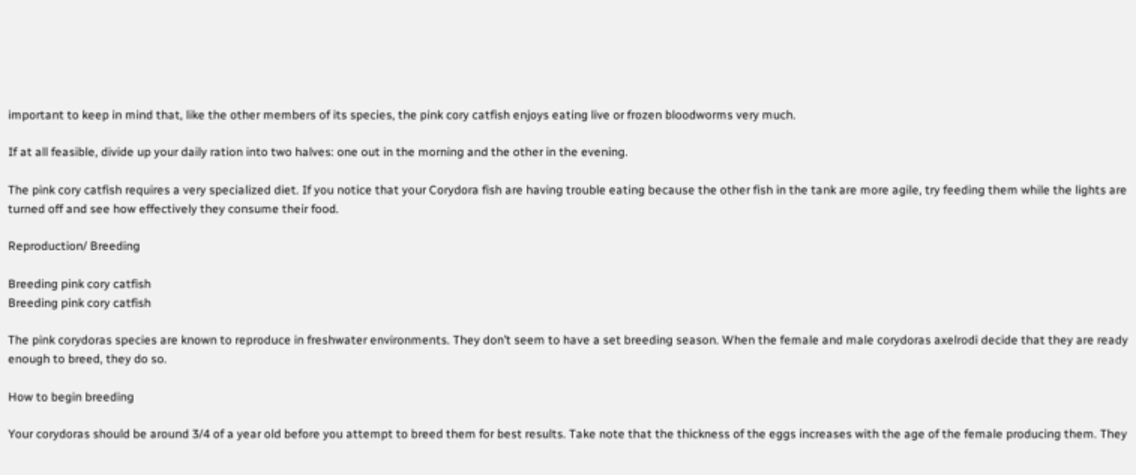important to keep in mind that, like the other members of its species, the pink cory catfish enjoys eating live or frozen bloodworms very much.

If at all feasible, divide up your daily ration into two halves: one out in the morning and the other in the evening.

The pink cory catfish requires a very specialized diet. If you notice that your Corydora fish are having trouble eating because the other fish in the tank are more agile, try feeding them while the lights are turned off and see how effectively they consume their food.

Reproduction/ Breeding

Breeding pink cory catfish
Breeding pink cory catfish

The pink corydoras species are known to reproduce in freshwater environments. They don’t seem to have a set breeding season. When the female and male corydoras axelrodi decide that they are ready enough to breed, they do so.

How to begin breeding

Your corydoras should be around 3/4 of a year old before you attempt to breed them for best results. Take note that the thickness of the eggs increases with the age of the female producing them. They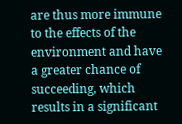are thus more immune to the effects of the environment and have a greater chance of succeeding, which results in a significant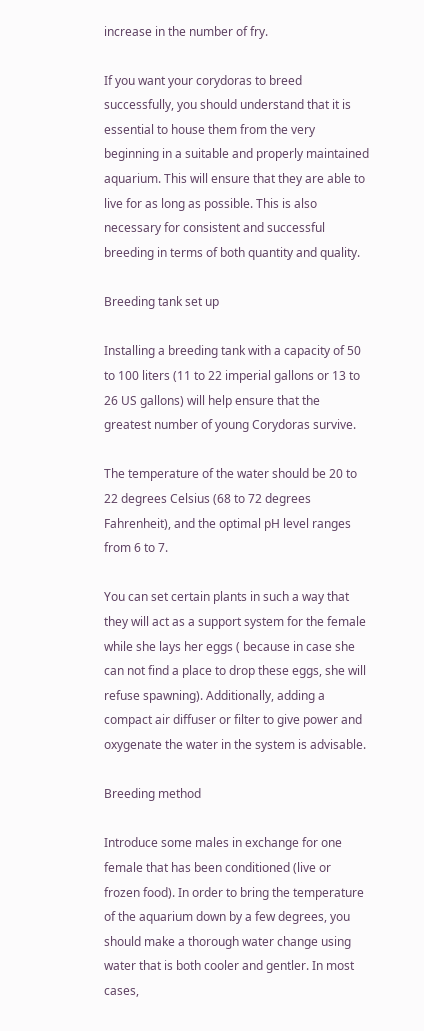increase in the number of fry.

If you want your corydoras to breed successfully, you should understand that it is essential to house them from the very beginning in a suitable and properly maintained aquarium. This will ensure that they are able to live for as long as possible. This is also necessary for consistent and successful breeding in terms of both quantity and quality.

Breeding tank set up

Installing a breeding tank with a capacity of 50 to 100 liters (11 to 22 imperial gallons or 13 to 26 US gallons) will help ensure that the greatest number of young Corydoras survive.

The temperature of the water should be 20 to 22 degrees Celsius (68 to 72 degrees Fahrenheit), and the optimal pH level ranges from 6 to 7.

You can set certain plants in such a way that they will act as a support system for the female while she lays her eggs ( because in case she can not find a place to drop these eggs, she will refuse spawning). Additionally, adding a compact air diffuser or filter to give power and oxygenate the water in the system is advisable.

Breeding method

Introduce some males in exchange for one female that has been conditioned (live or frozen food). In order to bring the temperature of the aquarium down by a few degrees, you should make a thorough water change using water that is both cooler and gentler. In most cases,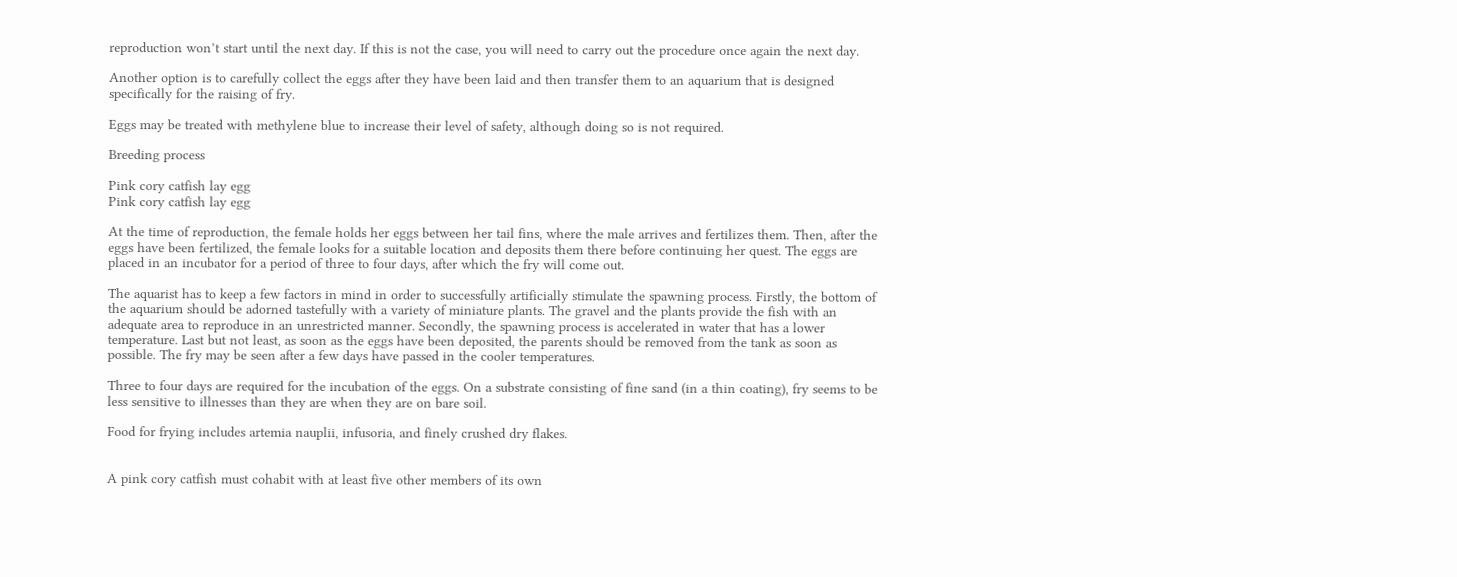reproduction won’t start until the next day. If this is not the case, you will need to carry out the procedure once again the next day.

Another option is to carefully collect the eggs after they have been laid and then transfer them to an aquarium that is designed specifically for the raising of fry.

Eggs may be treated with methylene blue to increase their level of safety, although doing so is not required.

Breeding process

Pink cory catfish lay egg
Pink cory catfish lay egg

At the time of reproduction, the female holds her eggs between her tail fins, where the male arrives and fertilizes them. Then, after the eggs have been fertilized, the female looks for a suitable location and deposits them there before continuing her quest. The eggs are placed in an incubator for a period of three to four days, after which the fry will come out.

The aquarist has to keep a few factors in mind in order to successfully artificially stimulate the spawning process. Firstly, the bottom of the aquarium should be adorned tastefully with a variety of miniature plants. The gravel and the plants provide the fish with an adequate area to reproduce in an unrestricted manner. Secondly, the spawning process is accelerated in water that has a lower temperature. Last but not least, as soon as the eggs have been deposited, the parents should be removed from the tank as soon as possible. The fry may be seen after a few days have passed in the cooler temperatures.

Three to four days are required for the incubation of the eggs. On a substrate consisting of fine sand (in a thin coating), fry seems to be less sensitive to illnesses than they are when they are on bare soil.

Food for frying includes artemia nauplii, infusoria, and finely crushed dry flakes.


A pink cory catfish must cohabit with at least five other members of its own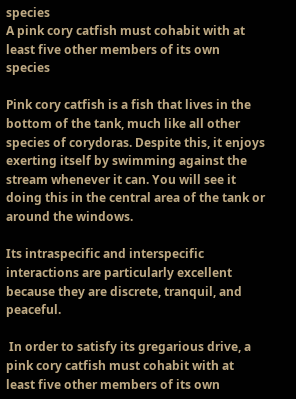species
A pink cory catfish must cohabit with at least five other members of its own species

Pink cory catfish is a fish that lives in the bottom of the tank, much like all other species of corydoras. Despite this, it enjoys exerting itself by swimming against the stream whenever it can. You will see it doing this in the central area of the tank or around the windows.

Its intraspecific and interspecific interactions are particularly excellent because they are discrete, tranquil, and peaceful.

 In order to satisfy its gregarious drive, a pink cory catfish must cohabit with at least five other members of its own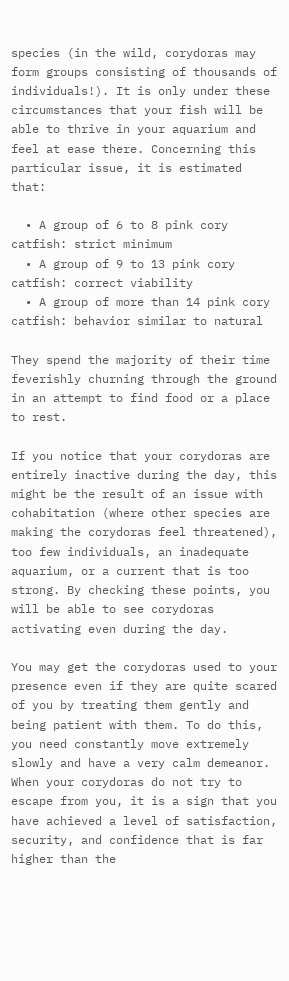species (in the wild, corydoras may form groups consisting of thousands of individuals!). It is only under these circumstances that your fish will be able to thrive in your aquarium and feel at ease there. Concerning this particular issue, it is estimated that:

  • A group of 6 to 8 pink cory catfish: strict minimum
  • A group of 9 to 13 pink cory catfish: correct viability
  • A group of more than 14 pink cory catfish: behavior similar to natural

They spend the majority of their time feverishly churning through the ground in an attempt to find food or a place to rest.

If you notice that your corydoras are entirely inactive during the day, this might be the result of an issue with cohabitation (where other species are making the corydoras feel threatened), too few individuals, an inadequate aquarium, or a current that is too strong. By checking these points, you will be able to see corydoras activating even during the day.

You may get the corydoras used to your presence even if they are quite scared of you by treating them gently and being patient with them. To do this, you need constantly move extremely slowly and have a very calm demeanor. When your corydoras do not try to escape from you, it is a sign that you have achieved a level of satisfaction, security, and confidence that is far higher than the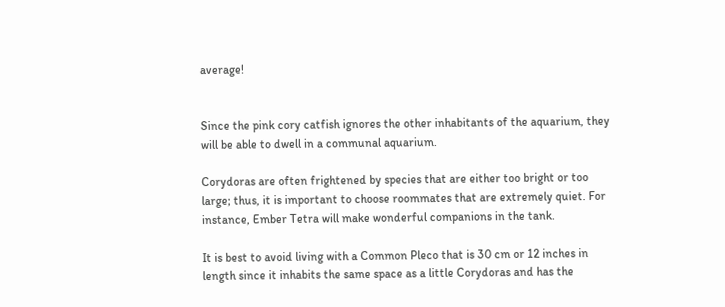average!


Since the pink cory catfish ignores the other inhabitants of the aquarium, they will be able to dwell in a communal aquarium.

Corydoras are often frightened by species that are either too bright or too large; thus, it is important to choose roommates that are extremely quiet. For instance, Ember Tetra will make wonderful companions in the tank.

It is best to avoid living with a Common Pleco that is 30 cm or 12 inches in length since it inhabits the same space as a little Corydoras and has the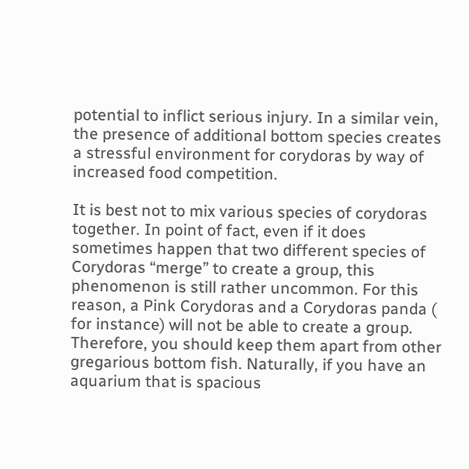potential to inflict serious injury. In a similar vein, the presence of additional bottom species creates a stressful environment for corydoras by way of increased food competition.

It is best not to mix various species of corydoras together. In point of fact, even if it does sometimes happen that two different species of Corydoras “merge” to create a group, this phenomenon is still rather uncommon. For this reason, a Pink Corydoras and a Corydoras panda ( for instance) will not be able to create a group. Therefore, you should keep them apart from other gregarious bottom fish. Naturally, if you have an aquarium that is spacious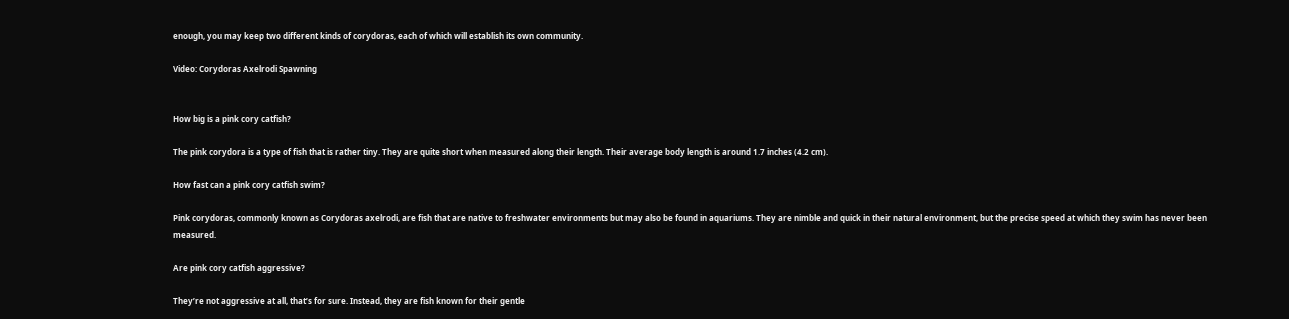enough, you may keep two different kinds of corydoras, each of which will establish its own community.

Video: Corydoras Axelrodi Spawning


How big is a pink cory catfish?

The pink corydora is a type of fish that is rather tiny. They are quite short when measured along their length. Their average body length is around 1.7 inches (4.2 cm).

How fast can a pink cory catfish swim?

Pink corydoras, commonly known as Corydoras axelrodi, are fish that are native to freshwater environments but may also be found in aquariums. They are nimble and quick in their natural environment, but the precise speed at which they swim has never been measured.

Are pink cory catfish aggressive?

They’re not aggressive at all, that’s for sure. Instead, they are fish known for their gentle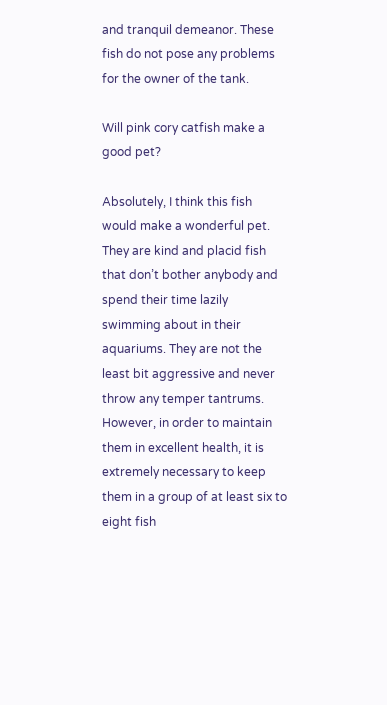and tranquil demeanor. These fish do not pose any problems for the owner of the tank.

Will pink cory catfish make a good pet?

Absolutely, I think this fish would make a wonderful pet. They are kind and placid fish that don’t bother anybody and spend their time lazily swimming about in their aquariums. They are not the least bit aggressive and never throw any temper tantrums. However, in order to maintain them in excellent health, it is extremely necessary to keep them in a group of at least six to eight fish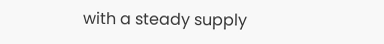with a steady supply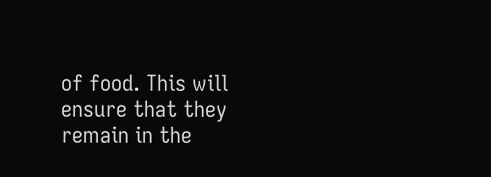of food. This will ensure that they remain in the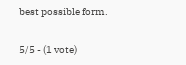best possible form.

5/5 - (1 vote)